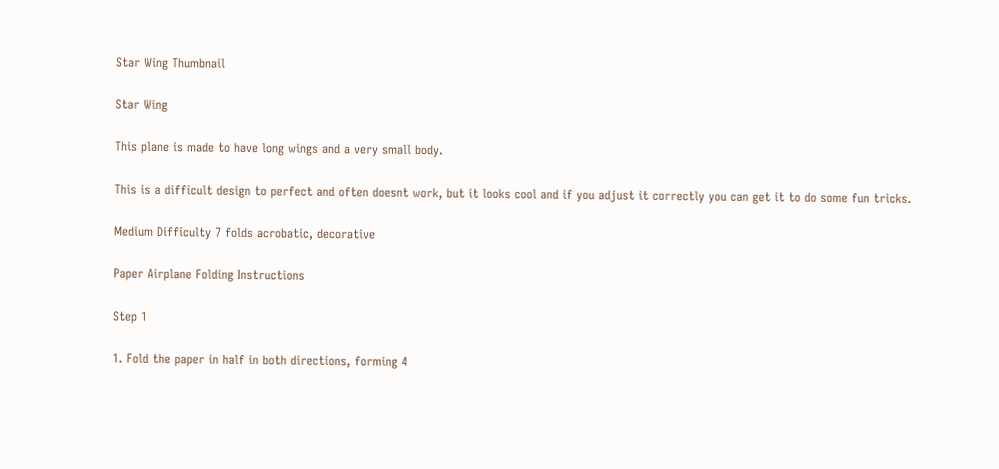Star Wing Thumbnail

Star Wing

This plane is made to have long wings and a very small body.

This is a difficult design to perfect and often doesnt work, but it looks cool and if you adjust it correctly you can get it to do some fun tricks.

Medium Difficulty 7 folds acrobatic, decorative

Paper Airplane Folding Instructions

Step 1

1. Fold the paper in half in both directions, forming 4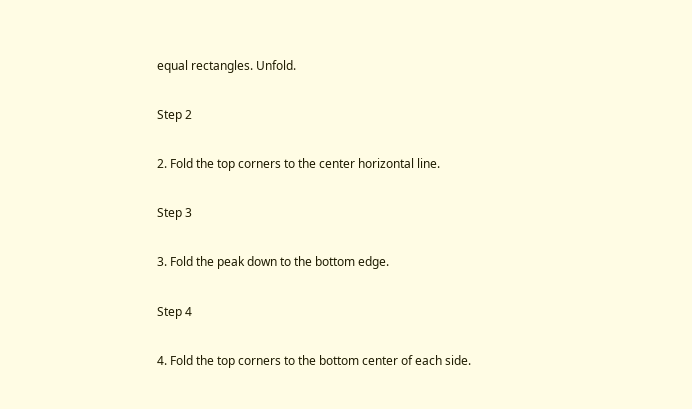equal rectangles. Unfold.

Step 2

2. Fold the top corners to the center horizontal line.

Step 3

3. Fold the peak down to the bottom edge.

Step 4

4. Fold the top corners to the bottom center of each side.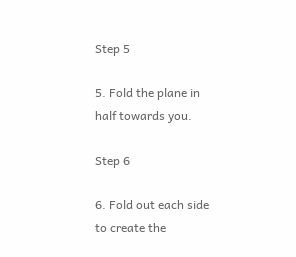Step 5

5. Fold the plane in half towards you.

Step 6

6. Fold out each side to create the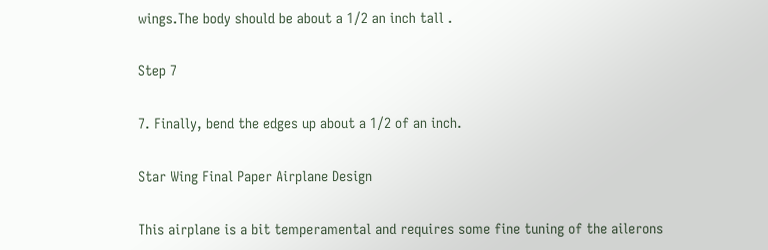wings.The body should be about a 1/2 an inch tall .

Step 7

7. Finally, bend the edges up about a 1/2 of an inch.

Star Wing Final Paper Airplane Design

This airplane is a bit temperamental and requires some fine tuning of the ailerons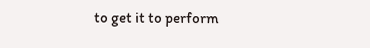to get it to perform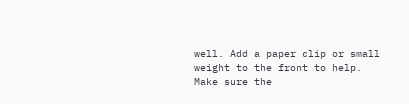well. Add a paper clip or small weight to the front to help. Make sure the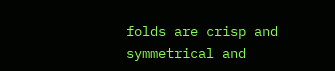folds are crisp and symmetrical and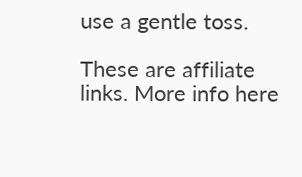use a gentle toss.

These are affiliate links. More info here